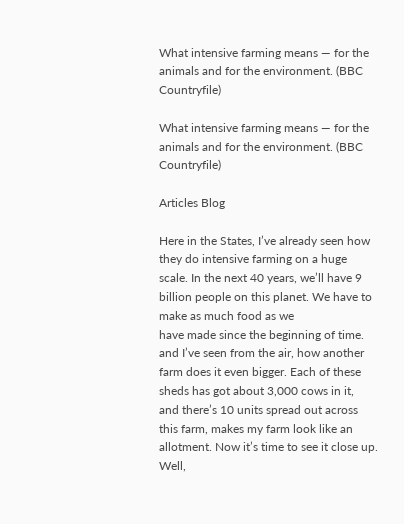What intensive farming means — for the animals and for the environment. (BBC Countryfile)

What intensive farming means — for the animals and for the environment. (BBC Countryfile)

Articles Blog

Here in the States, I’ve already seen how they do intensive farming on a huge scale. In the next 40 years, we’ll have 9 billion people on this planet. We have to make as much food as we
have made since the beginning of time. and I’ve seen from the air, how another farm does it even bigger. Each of these sheds has got about 3,000 cows in it,
and there’s 10 units spread out across this farm, makes my farm look like an allotment. Now it’s time to see it close up. Well,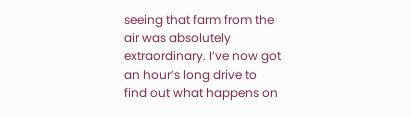seeing that farm from the air was absolutely extraordinary. I’ve now got an hour’s long drive to
find out what happens on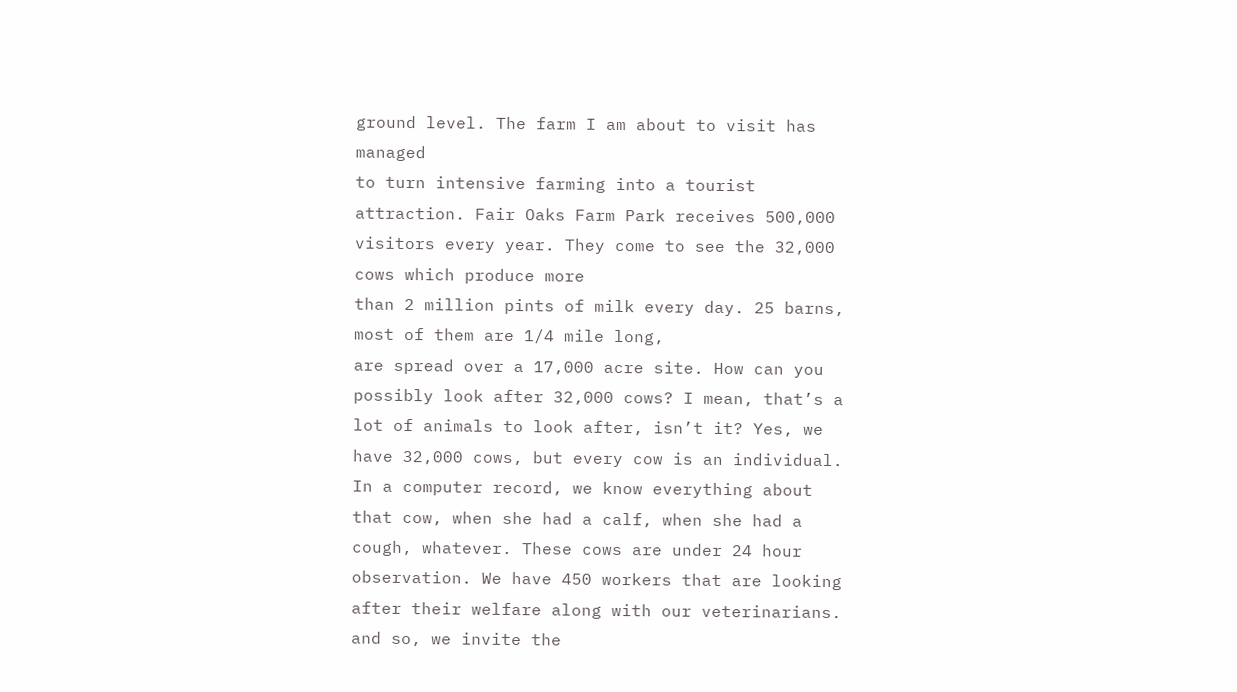ground level. The farm I am about to visit has managed
to turn intensive farming into a tourist attraction. Fair Oaks Farm Park receives 500,000 visitors every year. They come to see the 32,000 cows which produce more
than 2 million pints of milk every day. 25 barns, most of them are 1/4 mile long,
are spread over a 17,000 acre site. How can you possibly look after 32,000 cows? I mean, that’s a lot of animals to look after, isn’t it? Yes, we have 32,000 cows, but every cow is an individual. In a computer record, we know everything about that cow, when she had a calf, when she had a cough, whatever. These cows are under 24 hour observation. We have 450 workers that are looking after their welfare along with our veterinarians. and so, we invite the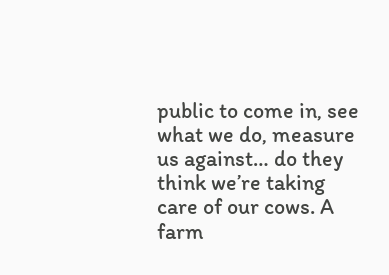public to come in, see what we do, measure us against… do they think we’re taking care of our cows. A farm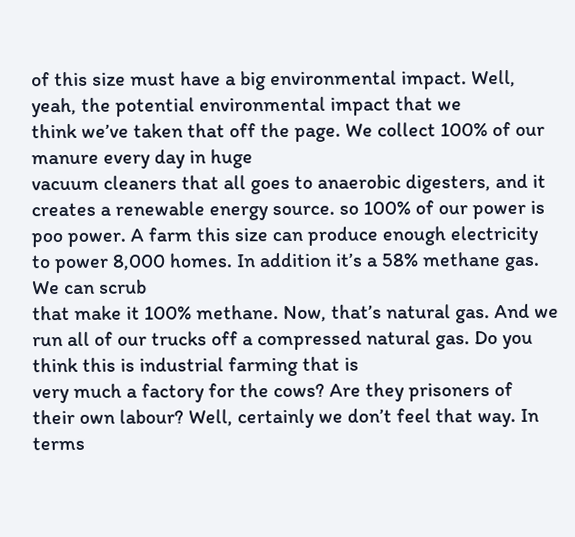of this size must have a big environmental impact. Well, yeah, the potential environmental impact that we
think we’ve taken that off the page. We collect 100% of our manure every day in huge
vacuum cleaners that all goes to anaerobic digesters, and it creates a renewable energy source. so 100% of our power is poo power. A farm this size can produce enough electricity to power 8,000 homes. In addition it’s a 58% methane gas. We can scrub
that make it 100% methane. Now, that’s natural gas. And we run all of our trucks off a compressed natural gas. Do you think this is industrial farming that is
very much a factory for the cows? Are they prisoners of their own labour? Well, certainly we don’t feel that way. In terms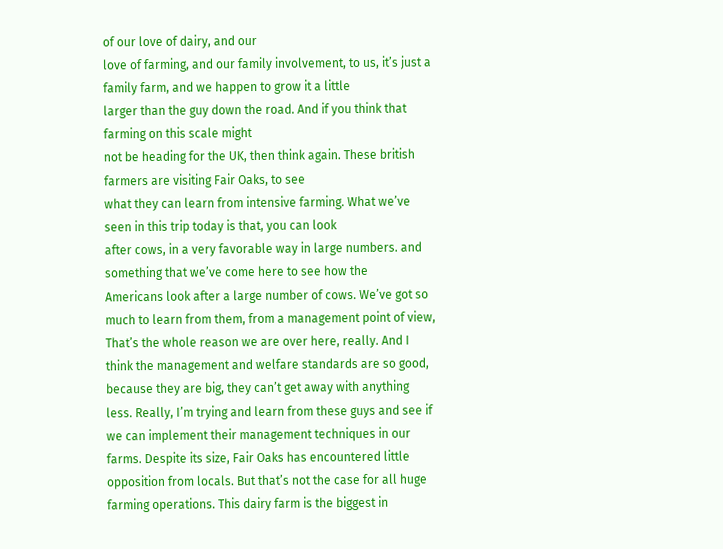of our love of dairy, and our
love of farming, and our family involvement, to us, it’s just a family farm, and we happen to grow it a little
larger than the guy down the road. And if you think that farming on this scale might
not be heading for the UK, then think again. These british farmers are visiting Fair Oaks, to see
what they can learn from intensive farming. What we’ve seen in this trip today is that, you can look
after cows, in a very favorable way in large numbers. and something that we’ve come here to see how the
Americans look after a large number of cows. We’ve got so much to learn from them, from a management point of view, That’s the whole reason we are over here, really. And I think the management and welfare standards are so good, because they are big, they can’t get away with anything less. Really, I’m trying and learn from these guys and see if we can implement their management techniques in our farms. Despite its size, Fair Oaks has encountered little opposition from locals. But that’s not the case for all huge farming operations. This dairy farm is the biggest in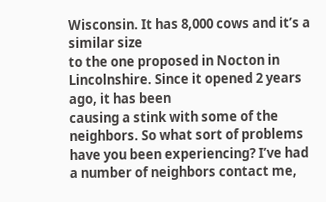Wisconsin. It has 8,000 cows and it’s a similar size
to the one proposed in Nocton in Lincolnshire. Since it opened 2 years ago, it has been
causing a stink with some of the neighbors. So what sort of problems have you been experiencing? I’ve had a number of neighbors contact me,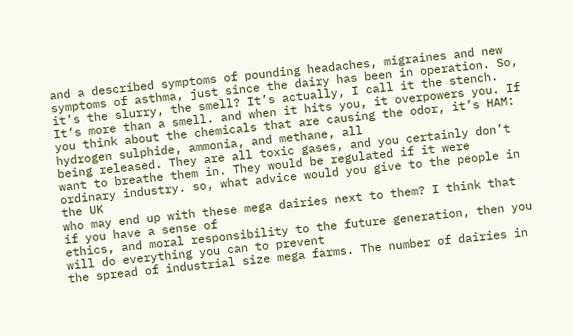and a described symptoms of pounding headaches, migraines and new symptoms of asthma, just since the dairy has been in operation. So, it’s the slurry, the smell? It’s actually, I call it the stench. It’s more than a smell. and when it hits you, it overpowers you. If you think about the chemicals that are causing the odor, it’s HAM: hydrogen sulphide, ammonia, and methane, all
being released. They are all toxic gases, and you certainly don’t want to breathe them in. They would be regulated if it were ordinary industry. so, what advice would you give to the people in the UK
who may end up with these mega dairies next to them? I think that if you have a sense of
ethics, and moral responsibility to the future generation, then you will do everything you can to prevent
the spread of industrial size mega farms. The number of dairies in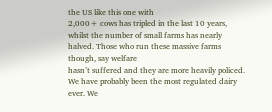the US like this one with
2,000+ cows has tripled in the last 10 years, whilst the number of small farms has nearly halved. Those who run these massive farms though, say welfare
hasn’t suffered and they are more heavily policed. We have probably been the most regulated dairy ever. We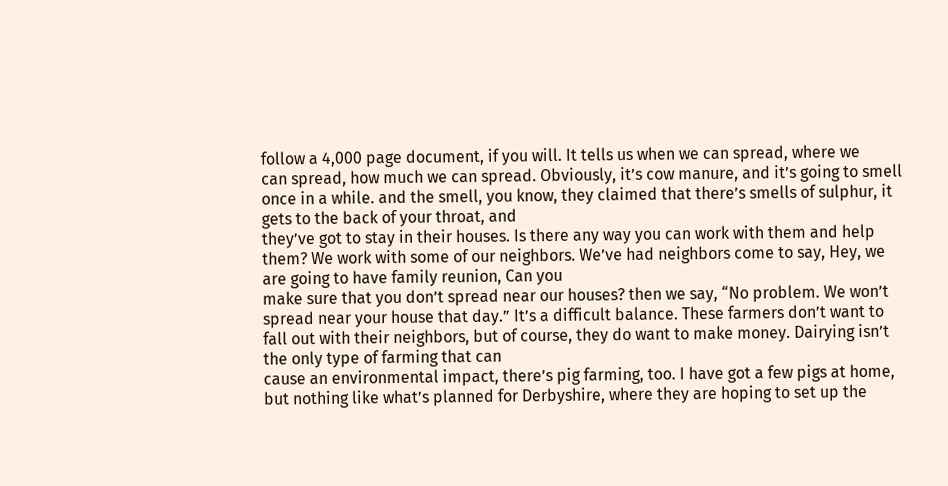follow a 4,000 page document, if you will. It tells us when we can spread, where we
can spread, how much we can spread. Obviously, it’s cow manure, and it’s going to smell once in a while. and the smell, you know, they claimed that there’s smells of sulphur, it gets to the back of your throat, and
they’ve got to stay in their houses. Is there any way you can work with them and help them? We work with some of our neighbors. We’ve had neighbors come to say, Hey, we are going to have family reunion, Can you
make sure that you don’t spread near our houses? then we say, “No problem. We won’t spread near your house that day.” It’s a difficult balance. These farmers don’t want to fall out with their neighbors, but of course, they do want to make money. Dairying isn’t the only type of farming that can
cause an environmental impact, there’s pig farming, too. I have got a few pigs at home,
but nothing like what’s planned for Derbyshire, where they are hoping to set up the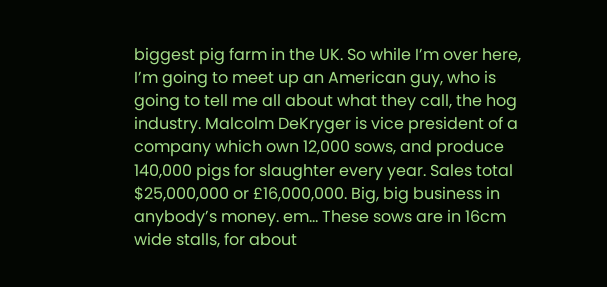biggest pig farm in the UK. So while I’m over here, I’m going to meet up an American guy, who is going to tell me all about what they call, the hog industry. Malcolm DeKryger is vice president of a company which own 12,000 sows, and produce 140,000 pigs for slaughter every year. Sales total $25,000,000 or £16,000,000. Big, big business in anybody’s money. em… These sows are in 16cm wide stalls, for about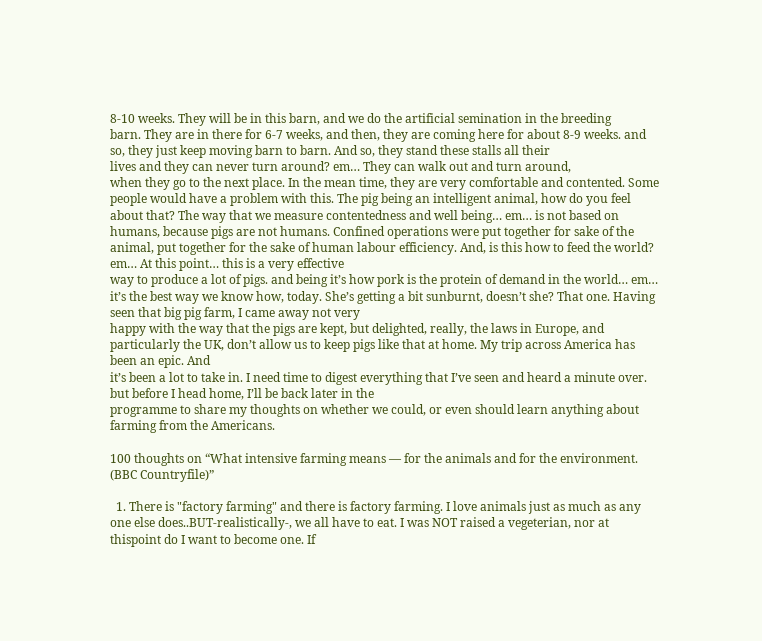8-10 weeks. They will be in this barn, and we do the artificial semination in the breeding
barn. They are in there for 6-7 weeks, and then, they are coming here for about 8-9 weeks. and so, they just keep moving barn to barn. And so, they stand these stalls all their
lives and they can never turn around? em… They can walk out and turn around,
when they go to the next place. In the mean time, they are very comfortable and contented. Some people would have a problem with this. The pig being an intelligent animal, how do you feel about that? The way that we measure contentedness and well being… em… is not based on humans, because pigs are not humans. Confined operations were put together for sake of the animal, put together for the sake of human labour efficiency. And, is this how to feed the world? em… At this point… this is a very effective
way to produce a lot of pigs. and being it’s how pork is the protein of demand in the world… em… it’s the best way we know how, today. She’s getting a bit sunburnt, doesn’t she? That one. Having seen that big pig farm, I came away not very
happy with the way that the pigs are kept, but delighted, really, the laws in Europe, and particularly the UK, don’t allow us to keep pigs like that at home. My trip across America has been an epic. And
it’s been a lot to take in. I need time to digest everything that I’ve seen and heard a minute over. but before I head home, I’ll be back later in the
programme to share my thoughts on whether we could, or even should learn anything about farming from the Americans.

100 thoughts on “What intensive farming means — for the animals and for the environment. (BBC Countryfile)”

  1. There is "factory farming" and there is factory farming. I love animals just as much as any one else does..BUT-realistically-, we all have to eat. I was NOT raised a vegeterian, nor at thispoint do I want to become one. If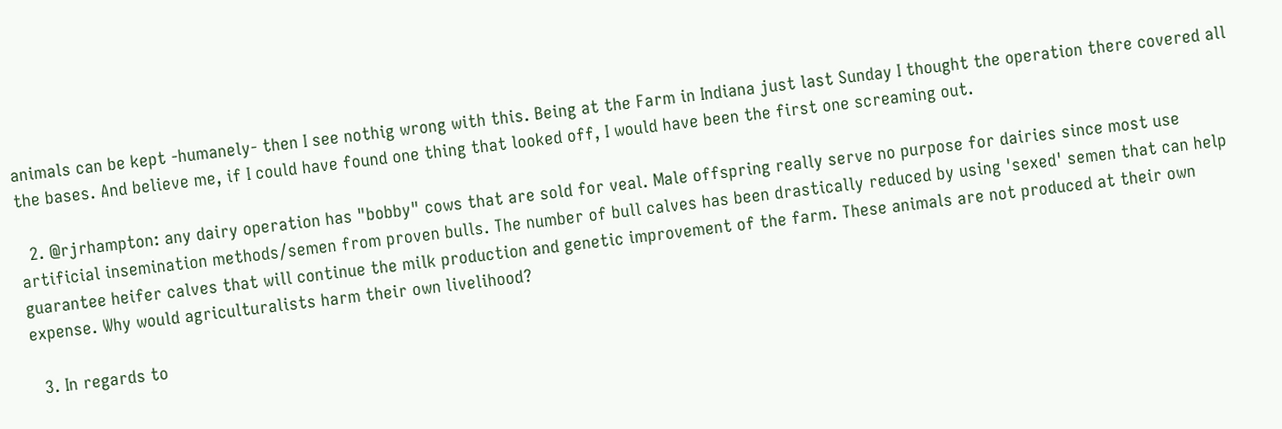animals can be kept -humanely- then I see nothig wrong with this. Being at the Farm in Indiana just last Sunday I thought the operation there covered all the bases. And believe me, if I could have found one thing that looked off, I would have been the first one screaming out.

  2. @rjrhampton: any dairy operation has "bobby" cows that are sold for veal. Male offspring really serve no purpose for dairies since most use artificial insemination methods/semen from proven bulls. The number of bull calves has been drastically reduced by using 'sexed' semen that can help guarantee heifer calves that will continue the milk production and genetic improvement of the farm. These animals are not produced at their own expense. Why would agriculturalists harm their own livelihood?

  3. In regards to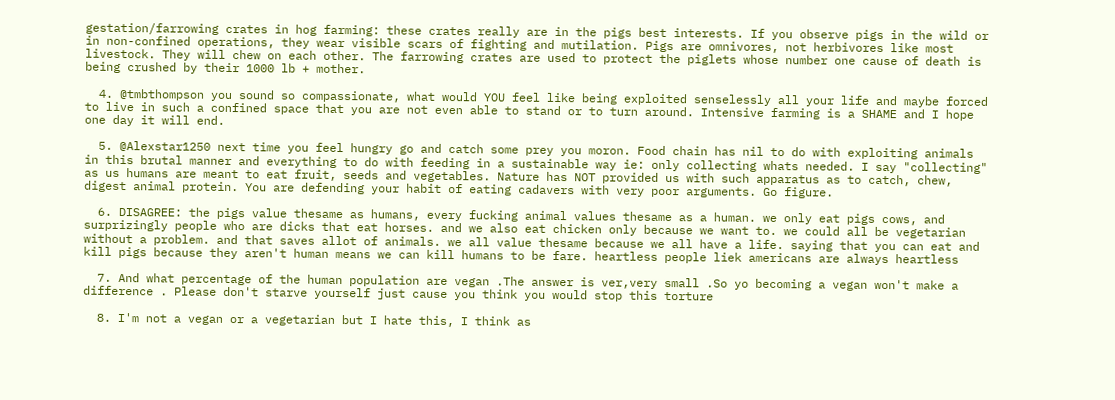gestation/farrowing crates in hog farming: these crates really are in the pigs best interests. If you observe pigs in the wild or in non-confined operations, they wear visible scars of fighting and mutilation. Pigs are omnivores, not herbivores like most livestock. They will chew on each other. The farrowing crates are used to protect the piglets whose number one cause of death is being crushed by their 1000 lb + mother.

  4. @tmbthompson you sound so compassionate, what would YOU feel like being exploited senselessly all your life and maybe forced to live in such a confined space that you are not even able to stand or to turn around. Intensive farming is a SHAME and I hope one day it will end.

  5. @Alexstar1250 next time you feel hungry go and catch some prey you moron. Food chain has nil to do with exploiting animals in this brutal manner and everything to do with feeding in a sustainable way ie: only collecting whats needed. I say "collecting" as us humans are meant to eat fruit, seeds and vegetables. Nature has NOT provided us with such apparatus as to catch, chew, digest animal protein. You are defending your habit of eating cadavers with very poor arguments. Go figure.

  6. DISAGREE: the pigs value thesame as humans, every fucking animal values thesame as a human. we only eat pigs cows, and surprizingly people who are dicks that eat horses. and we also eat chicken only because we want to. we could all be vegetarian without a problem. and that saves allot of animals. we all value thesame because we all have a life. saying that you can eat and kill pigs because they aren't human means we can kill humans to be fare. heartless people liek americans are always heartless

  7. And what percentage of the human population are vegan .The answer is ver,very small .So yo becoming a vegan won't make a difference . Please don't starve yourself just cause you think you would stop this torture

  8. I'm not a vegan or a vegetarian but I hate this, I think as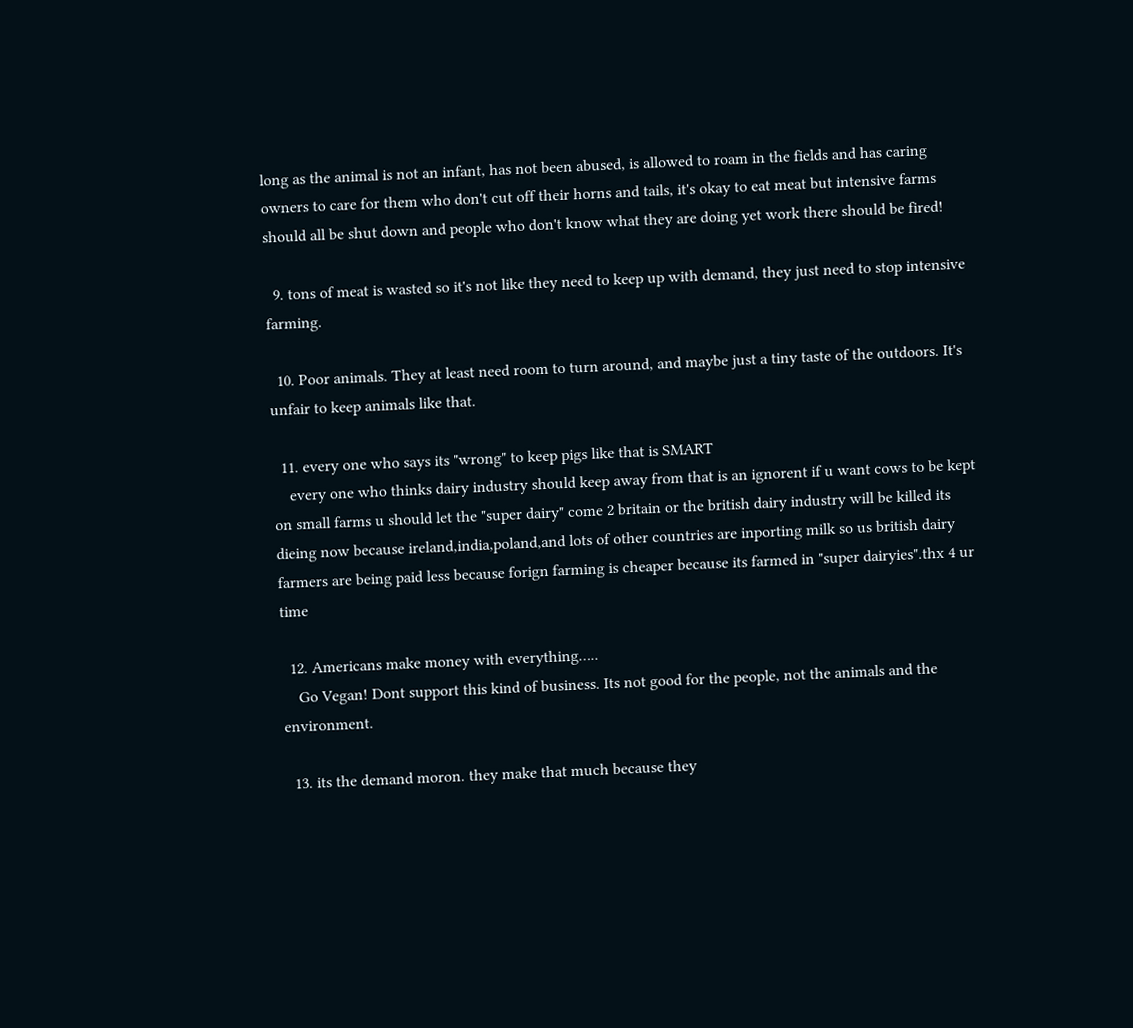long as the animal is not an infant, has not been abused, is allowed to roam in the fields and has caring owners to care for them who don't cut off their horns and tails, it's okay to eat meat but intensive farms should all be shut down and people who don't know what they are doing yet work there should be fired!

  9. tons of meat is wasted so it's not like they need to keep up with demand, they just need to stop intensive farming.

  10. Poor animals. They at least need room to turn around, and maybe just a tiny taste of the outdoors. It's unfair to keep animals like that.

  11. every one who says its "wrong" to keep pigs like that is SMART
    every one who thinks dairy industry should keep away from that is an ignorent if u want cows to be kept on small farms u should let the "super dairy" come 2 britain or the british dairy industry will be killed its dieing now because ireland,india,poland,and lots of other countries are inporting milk so us british dairy farmers are being paid less because forign farming is cheaper because its farmed in "super dairyies".thx 4 ur time

  12. Americans make money with everything…..
    Go Vegan! Dont support this kind of business. Its not good for the people, not the animals and the environment.

  13. its the demand moron. they make that much because they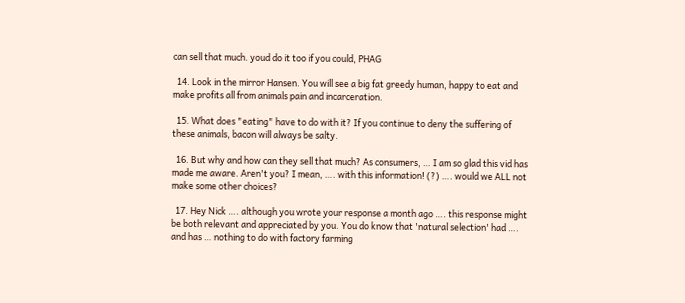can sell that much. youd do it too if you could, PHAG

  14. Look in the mirror Hansen. You will see a big fat greedy human, happy to eat and make profits all from animals pain and incarceration.

  15. What does "eating" have to do with it? If you continue to deny the suffering of these animals, bacon will always be salty.

  16. But why and how can they sell that much? As consumers, … I am so glad this vid has made me aware. Aren't you? I mean, …. with this information! (?) …. would we ALL not make some other choices?

  17. Hey Nick …. although you wrote your response a month ago …. this response might be both relevant and appreciated by you. You do know that 'natural selection' had …. and has … nothing to do with factory farming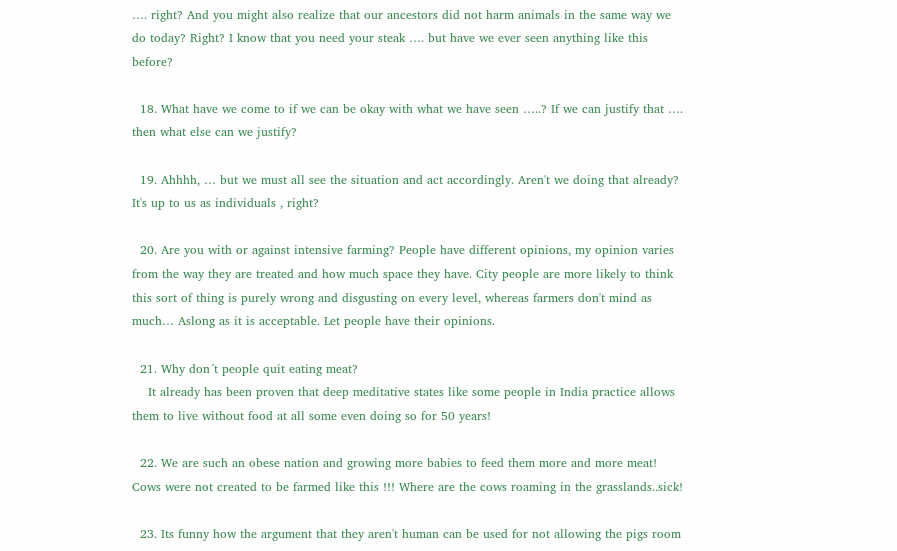…. right? And you might also realize that our ancestors did not harm animals in the same way we do today? Right? I know that you need your steak …. but have we ever seen anything like this before?

  18. What have we come to if we can be okay with what we have seen …..? If we can justify that …. then what else can we justify?

  19. Ahhhh, … but we must all see the situation and act accordingly. Aren't we doing that already? It's up to us as individuals , right?

  20. Are you with or against intensive farming? People have different opinions, my opinion varies from the way they are treated and how much space they have. City people are more likely to think this sort of thing is purely wrong and disgusting on every level, whereas farmers don't mind as much… Aslong as it is acceptable. Let people have their opinions.

  21. Why don´t people quit eating meat?
    It already has been proven that deep meditative states like some people in India practice allows them to live without food at all some even doing so for 50 years!

  22. We are such an obese nation and growing more babies to feed them more and more meat! Cows were not created to be farmed like this !!! Where are the cows roaming in the grasslands..sick!

  23. Its funny how the argument that they aren't human can be used for not allowing the pigs room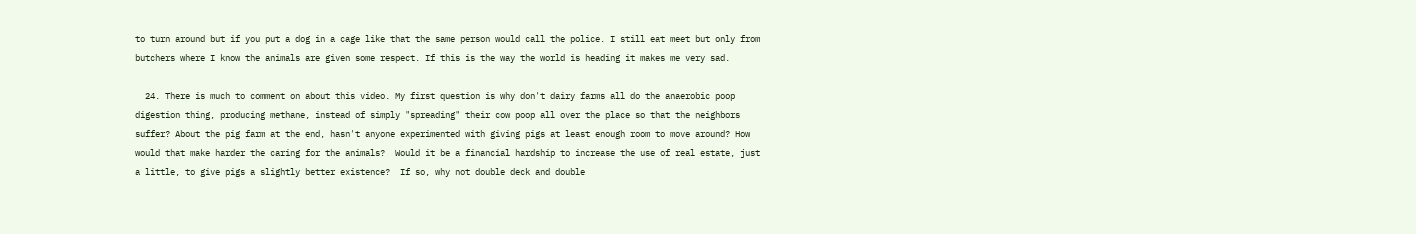to turn around but if you put a dog in a cage like that the same person would call the police. I still eat meet but only from butchers where I know the animals are given some respect. If this is the way the world is heading it makes me very sad.

  24. There is much to comment on about this video. My first question is why don't dairy farms all do the anaerobic poop digestion thing, producing methane, instead of simply "spreading" their cow poop all over the place so that the neighbors suffer? About the pig farm at the end, hasn't anyone experimented with giving pigs at least enough room to move around? How would that make harder the caring for the animals?  Would it be a financial hardship to increase the use of real estate, just a little, to give pigs a slightly better existence?  If so, why not double deck and double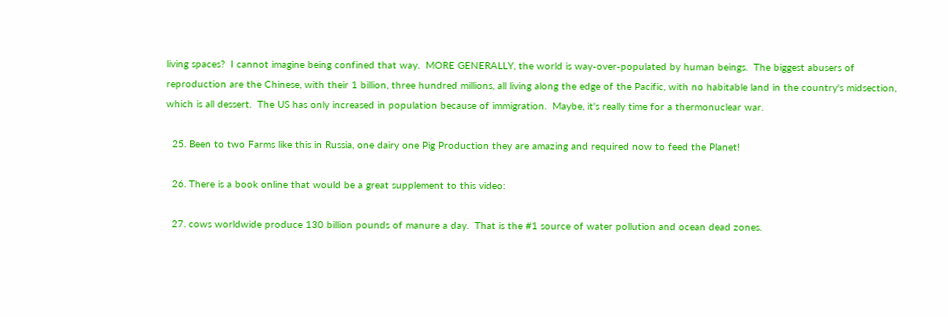living spaces?  I cannot imagine being confined that way.  MORE GENERALLY, the world is way-over-populated by human beings.  The biggest abusers of reproduction are the Chinese, with their 1 billion, three hundred millions, all living along the edge of the Pacific, with no habitable land in the country's midsection, which is all dessert.  The US has only increased in population because of immigration.  Maybe, it's really time for a thermonuclear war.

  25. Been to two Farms like this in Russia, one dairy one Pig Production they are amazing and required now to feed the Planet!

  26. There is a book online that would be a great supplement to this video:

  27. cows worldwide produce 130 billion pounds of manure a day.  That is the #1 source of water pollution and ocean dead zones.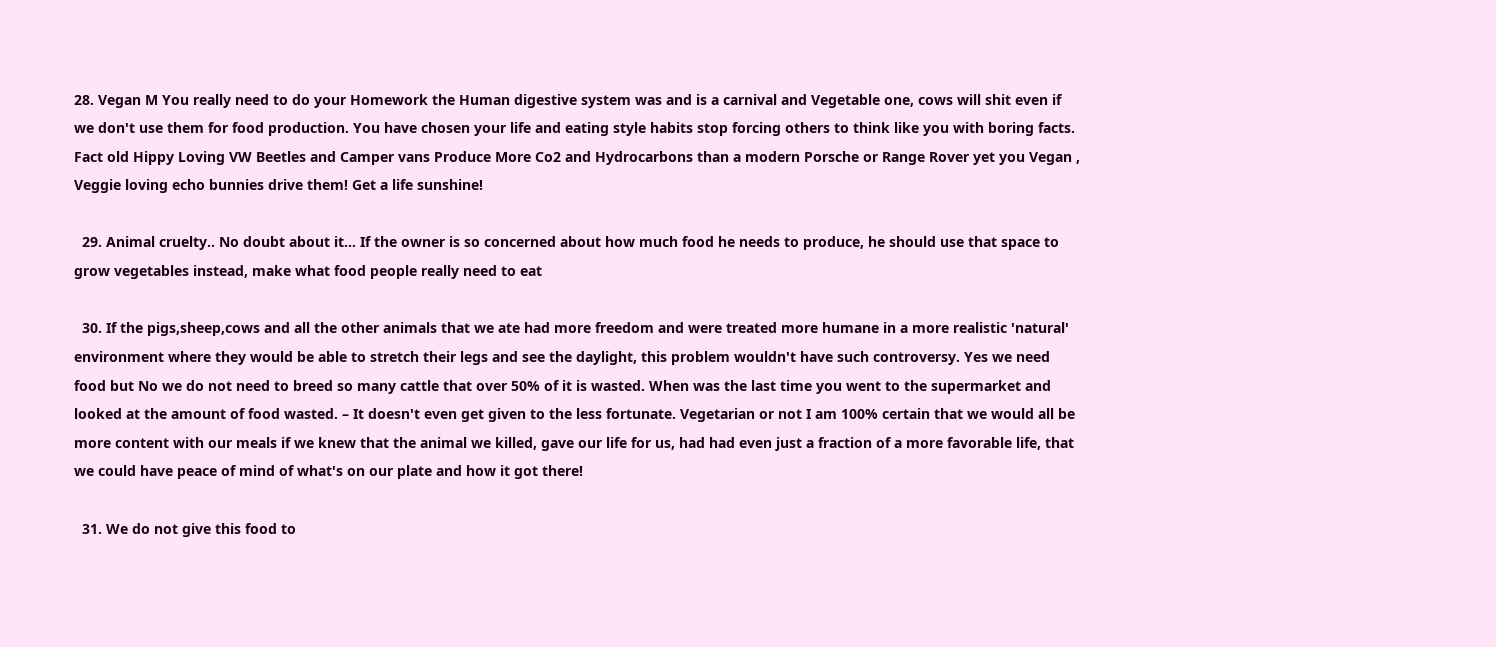28. Vegan M You really need to do your Homework the Human digestive system was and is a carnival and Vegetable one, cows will shit even if we don't use them for food production. You have chosen your life and eating style habits stop forcing others to think like you with boring facts. Fact old Hippy Loving VW Beetles and Camper vans Produce More Co2 and Hydrocarbons than a modern Porsche or Range Rover yet you Vegan , Veggie loving echo bunnies drive them! Get a life sunshine!

  29. Animal cruelty.. No doubt about it… If the owner is so concerned about how much food he needs to produce, he should use that space to grow vegetables instead, make what food people really need to eat

  30. If the pigs,sheep,cows and all the other animals that we ate had more freedom and were treated more humane in a more realistic 'natural' environment where they would be able to stretch their legs and see the daylight, this problem wouldn't have such controversy. Yes we need food but No we do not need to breed so many cattle that over 50% of it is wasted. When was the last time you went to the supermarket and looked at the amount of food wasted. – It doesn't even get given to the less fortunate. Vegetarian or not I am 100% certain that we would all be more content with our meals if we knew that the animal we killed, gave our life for us, had had even just a fraction of a more favorable life, that we could have peace of mind of what's on our plate and how it got there!

  31. We do not give this food to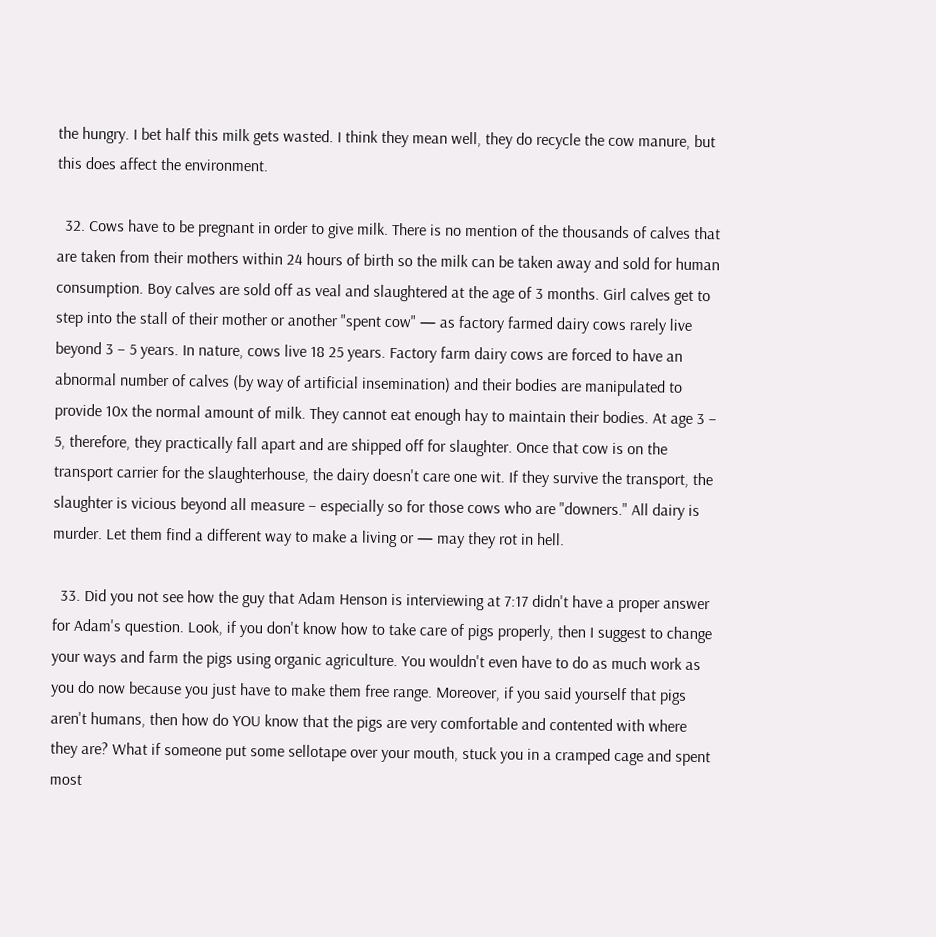the hungry. I bet half this milk gets wasted. I think they mean well, they do recycle the cow manure, but this does affect the environment.

  32. Cows have to be pregnant in order to give milk. There is no mention of the thousands of calves that are taken from their mothers within 24 hours of birth so the milk can be taken away and sold for human consumption. Boy calves are sold off as veal and slaughtered at the age of 3 months. Girl calves get to step into the stall of their mother or another "spent cow" — as factory farmed dairy cows rarely live beyond 3 – 5 years. In nature, cows live 18 25 years. Factory farm dairy cows are forced to have an abnormal number of calves (by way of artificial insemination) and their bodies are manipulated to provide 10x the normal amount of milk. They cannot eat enough hay to maintain their bodies. At age 3 – 5, therefore, they practically fall apart and are shipped off for slaughter. Once that cow is on the transport carrier for the slaughterhouse, the dairy doesn't care one wit. If they survive the transport, the slaughter is vicious beyond all measure – especially so for those cows who are "downers." All dairy is murder. Let them find a different way to make a living or — may they rot in hell.

  33. Did you not see how the guy that Adam Henson is interviewing at 7:17 didn't have a proper answer for Adam's question. Look, if you don't know how to take care of pigs properly, then I suggest to change your ways and farm the pigs using organic agriculture. You wouldn't even have to do as much work as you do now because you just have to make them free range. Moreover, if you said yourself that pigs aren't humans, then how do YOU know that the pigs are very comfortable and contented with where they are? What if someone put some sellotape over your mouth, stuck you in a cramped cage and spent most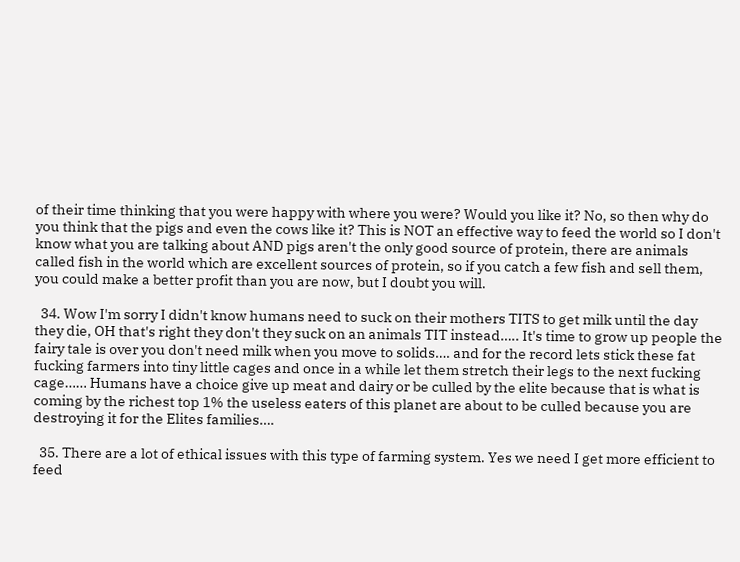of their time thinking that you were happy with where you were? Would you like it? No, so then why do you think that the pigs and even the cows like it? This is NOT an effective way to feed the world so I don't know what you are talking about AND pigs aren't the only good source of protein, there are animals called fish in the world which are excellent sources of protein, so if you catch a few fish and sell them, you could make a better profit than you are now, but I doubt you will.

  34. Wow I'm sorry I didn't know humans need to suck on their mothers TITS to get milk until the day they die, OH that's right they don't they suck on an animals TIT instead….. It's time to grow up people the fairy tale is over you don't need milk when you move to solids…. and for the record lets stick these fat fucking farmers into tiny little cages and once in a while let them stretch their legs to the next fucking cage…… Humans have a choice give up meat and dairy or be culled by the elite because that is what is coming by the richest top 1% the useless eaters of this planet are about to be culled because you are destroying it for the Elites families….

  35. There are a lot of ethical issues with this type of farming system. Yes we need I get more efficient to feed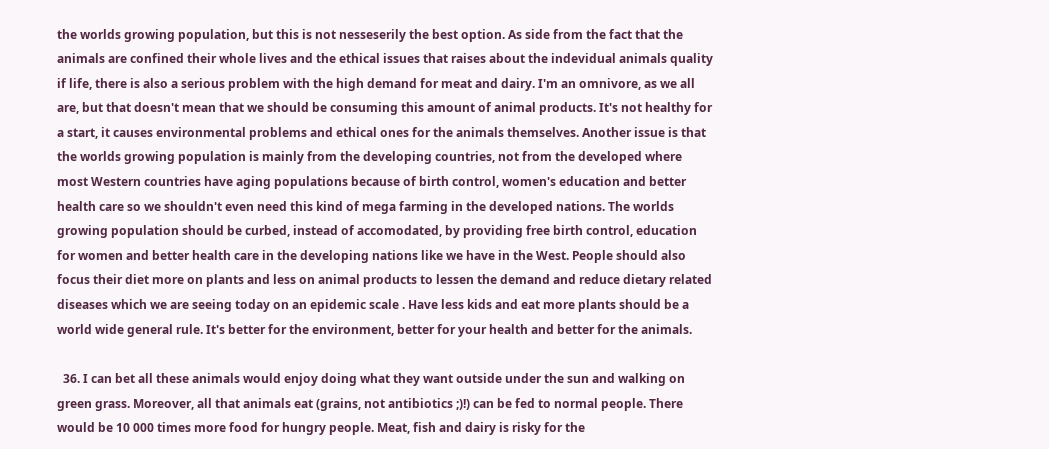the worlds growing population, but this is not nesseserily the best option. As side from the fact that the animals are confined their whole lives and the ethical issues that raises about the indevidual animals quality if life, there is also a serious problem with the high demand for meat and dairy. I'm an omnivore, as we all are, but that doesn't mean that we should be consuming this amount of animal products. It's not healthy for a start, it causes environmental problems and ethical ones for the animals themselves. Another issue is that the worlds growing population is mainly from the developing countries, not from the developed where most Western countries have aging populations because of birth control, women's education and better health care so we shouldn't even need this kind of mega farming in the developed nations. The worlds growing population should be curbed, instead of accomodated, by providing free birth control, education for women and better health care in the developing nations like we have in the West. People should also focus their diet more on plants and less on animal products to lessen the demand and reduce dietary related diseases which we are seeing today on an epidemic scale . Have less kids and eat more plants should be a world wide general rule. It's better for the environment, better for your health and better for the animals.

  36. I can bet all these animals would enjoy doing what they want outside under the sun and walking on green grass. Moreover, all that animals eat (grains, not antibiotics ;)!) can be fed to normal people. There would be 10 000 times more food for hungry people. Meat, fish and dairy is risky for the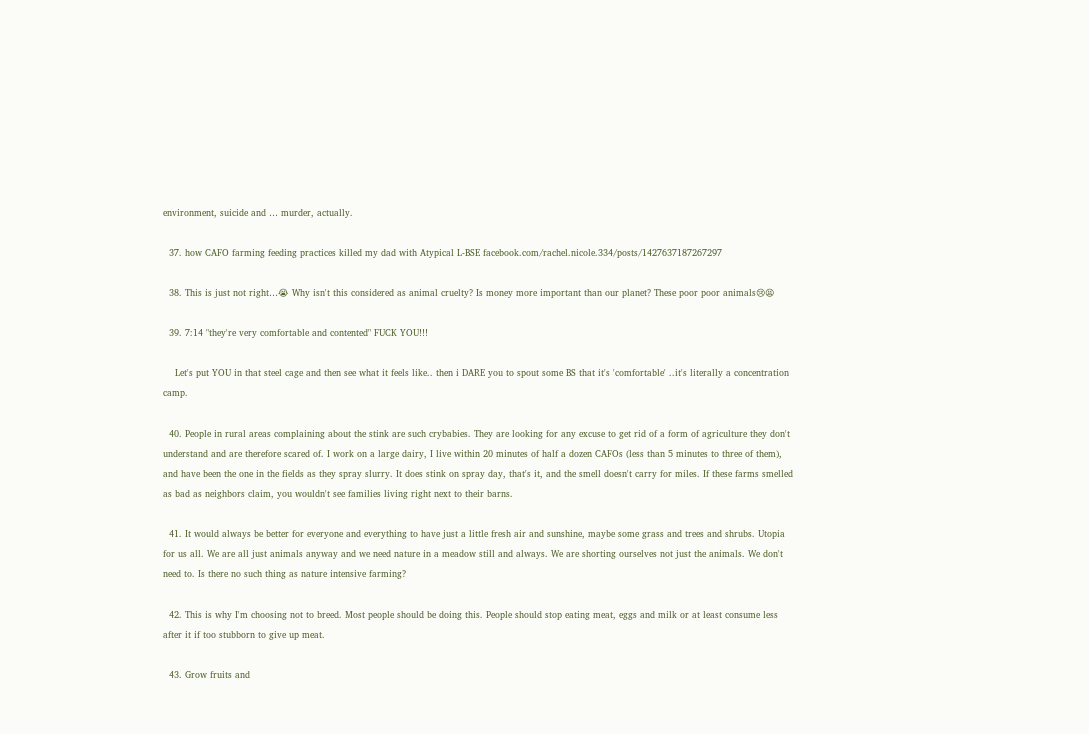environment, suicide and … murder, actually.

  37. how CAFO farming feeding practices killed my dad with Atypical L-BSE facebook.com/rachel.nicole.334/posts/1427637187267297

  38. This is just not right…😭 Why isn't this considered as animal cruelty? Is money more important than our planet? These poor poor animals😢😫

  39. 7:14 "they're very comfortable and contented" FUCK YOU!!!

    Let's put YOU in that steel cage and then see what it feels like.. then i DARE you to spout some BS that it's 'comfortable' ..it's literally a concentration camp.

  40. People in rural areas complaining about the stink are such crybabies. They are looking for any excuse to get rid of a form of agriculture they don't understand and are therefore scared of. I work on a large dairy, I live within 20 minutes of half a dozen CAFOs (less than 5 minutes to three of them), and have been the one in the fields as they spray slurry. It does stink on spray day, that's it, and the smell doesn't carry for miles. If these farms smelled as bad as neighbors claim, you wouldn't see families living right next to their barns.

  41. It would always be better for everyone and everything to have just a little fresh air and sunshine, maybe some grass and trees and shrubs. Utopia for us all. We are all just animals anyway and we need nature in a meadow still and always. We are shorting ourselves not just the animals. We don't need to. Is there no such thing as nature intensive farming?

  42. This is why I'm choosing not to breed. Most people should be doing this. People should stop eating meat, eggs and milk or at least consume less after it if too stubborn to give up meat.

  43. Grow fruits and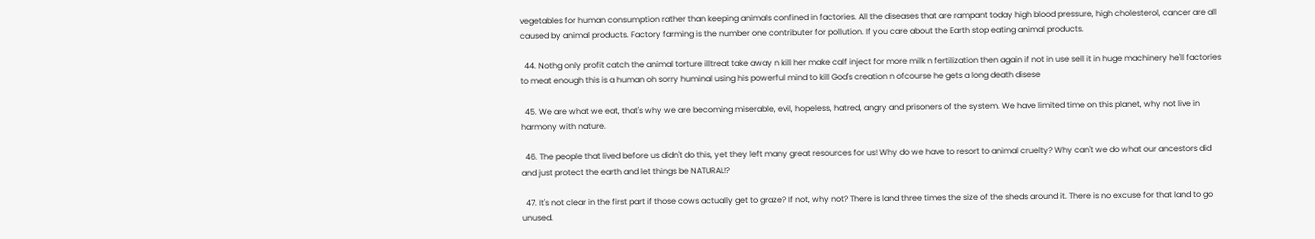vegetables for human consumption rather than keeping animals confined in factories. All the diseases that are rampant today high blood pressure, high cholesterol, cancer are all caused by animal products. Factory farming is the number one contributer for pollution. If you care about the Earth stop eating animal products.

  44. Nothg only profit catch the animal torture illtreat take away n kill her make calf inject for more milk n fertilization then again if not in use sell it in huge machinery he'll factories to meat enough this is a human oh sorry huminal using his powerful mind to kill God's creation n ofcourse he gets a long death disese

  45. We are what we eat, that's why we are becoming miserable, evil, hopeless, hatred, angry and prisoners of the system. We have limited time on this planet, why not live in harmony with nature.

  46. The people that lived before us didn't do this, yet they left many great resources for us! Why do we have to resort to animal cruelty? Why can't we do what our ancestors did and just protect the earth and let things be NATURAL!?

  47. It's not clear in the first part if those cows actually get to graze? If not, why not? There is land three times the size of the sheds around it. There is no excuse for that land to go unused.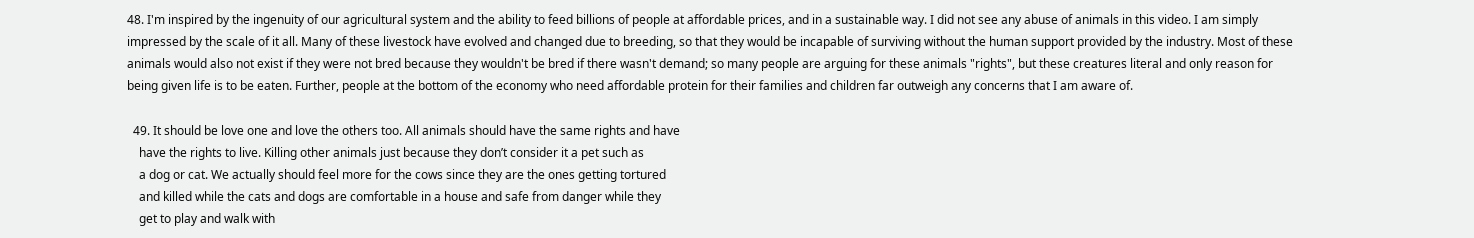48. I'm inspired by the ingenuity of our agricultural system and the ability to feed billions of people at affordable prices, and in a sustainable way. I did not see any abuse of animals in this video. I am simply impressed by the scale of it all. Many of these livestock have evolved and changed due to breeding, so that they would be incapable of surviving without the human support provided by the industry. Most of these animals would also not exist if they were not bred because they wouldn't be bred if there wasn't demand; so many people are arguing for these animals "rights", but these creatures literal and only reason for being given life is to be eaten. Further, people at the bottom of the economy who need affordable protein for their families and children far outweigh any concerns that I am aware of.

  49. It should be love one and love the others too. All animals should have the same rights and have
    have the rights to live. Killing other animals just because they don’t consider it a pet such as
    a dog or cat. We actually should feel more for the cows since they are the ones getting tortured
    and killed while the cats and dogs are comfortable in a house and safe from danger while they
    get to play and walk with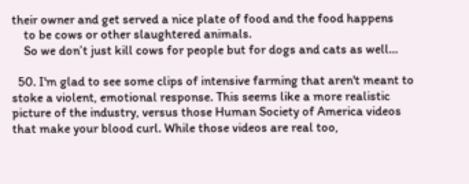their owner and get served a nice plate of food and the food happens
    to be cows or other slaughtered animals.
    So we don’t just kill cows for people but for dogs and cats as well…

  50. I'm glad to see some clips of intensive farming that aren't meant to stoke a violent, emotional response. This seems like a more realistic picture of the industry, versus those Human Society of America videos that make your blood curl. While those videos are real too,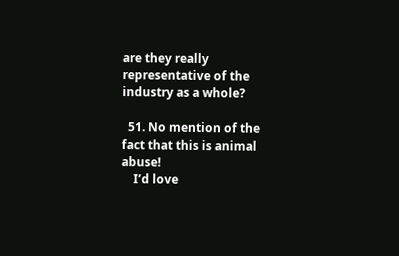are they really representative of the industry as a whole?

  51. No mention of the fact that this is animal abuse!
    I’d love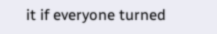it if everyone turned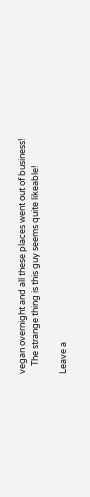vegan overnight and all these places went out of business!
    The strange thing is this guy seems quite likeable!

Leave a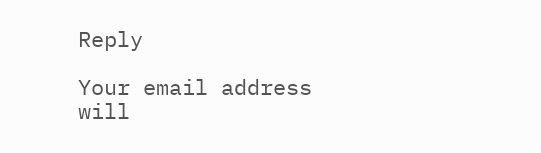Reply

Your email address will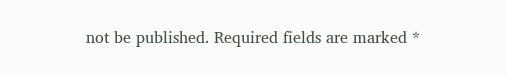not be published. Required fields are marked *